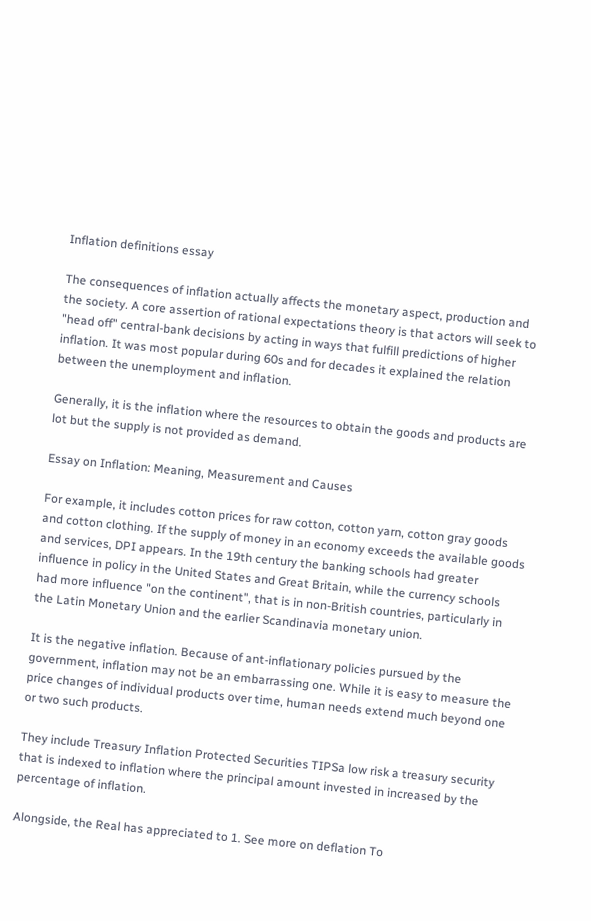Inflation definitions essay

The consequences of inflation actually affects the monetary aspect, production and the society. A core assertion of rational expectations theory is that actors will seek to "head off" central-bank decisions by acting in ways that fulfill predictions of higher inflation. It was most popular during 60s and for decades it explained the relation between the unemployment and inflation.

Generally, it is the inflation where the resources to obtain the goods and products are lot but the supply is not provided as demand.

Essay on Inflation: Meaning, Measurement and Causes

For example, it includes cotton prices for raw cotton, cotton yarn, cotton gray goods and cotton clothing. If the supply of money in an economy exceeds the available goods and services, DPI appears. In the 19th century the banking schools had greater influence in policy in the United States and Great Britain, while the currency schools had more influence "on the continent", that is in non-British countries, particularly in the Latin Monetary Union and the earlier Scandinavia monetary union.

It is the negative inflation. Because of ant-inflationary policies pursued by the government, inflation may not be an embarrassing one. While it is easy to measure the price changes of individual products over time, human needs extend much beyond one or two such products.

They include Treasury Inflation Protected Securities TIPSa low risk a treasury security that is indexed to inflation where the principal amount invested in increased by the percentage of inflation.

Alongside, the Real has appreciated to 1. See more on deflation To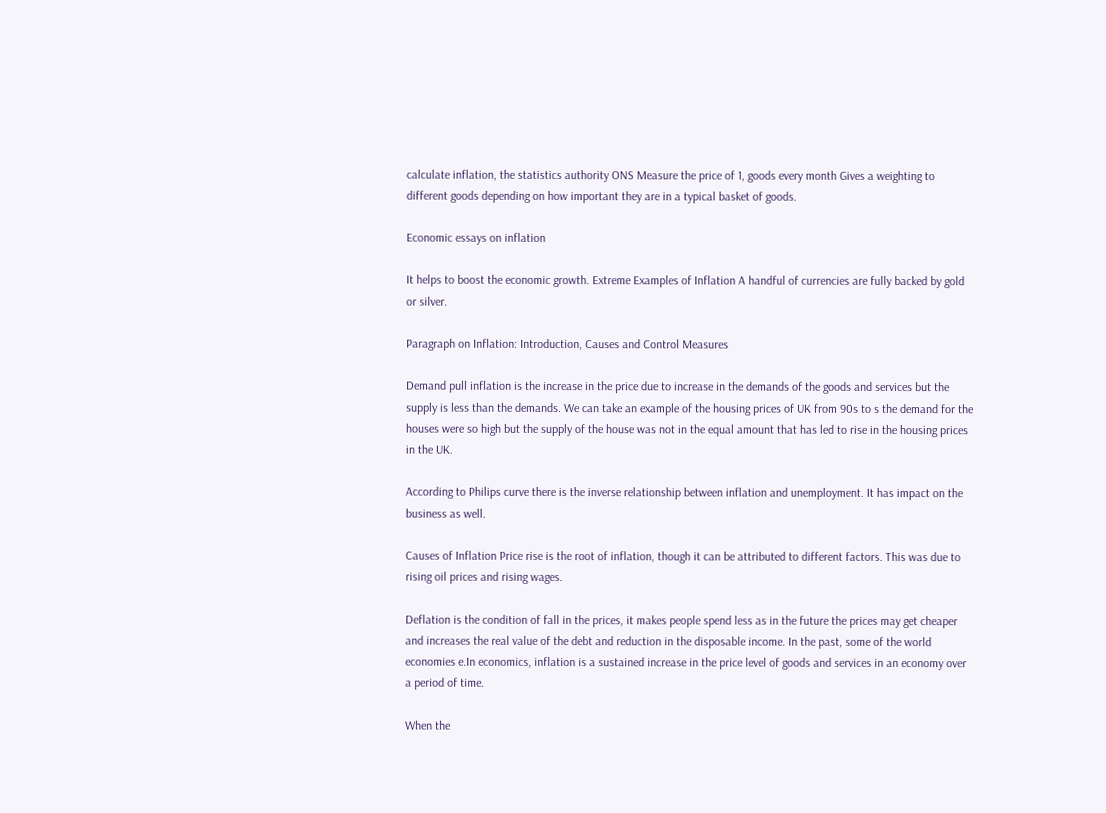calculate inflation, the statistics authority ONS Measure the price of 1, goods every month Gives a weighting to different goods depending on how important they are in a typical basket of goods.

Economic essays on inflation

It helps to boost the economic growth. Extreme Examples of Inflation A handful of currencies are fully backed by gold or silver.

Paragraph on Inflation: Introduction, Causes and Control Measures

Demand pull inflation is the increase in the price due to increase in the demands of the goods and services but the supply is less than the demands. We can take an example of the housing prices of UK from 90s to s the demand for the houses were so high but the supply of the house was not in the equal amount that has led to rise in the housing prices in the UK.

According to Philips curve there is the inverse relationship between inflation and unemployment. It has impact on the business as well.

Causes of Inflation Price rise is the root of inflation, though it can be attributed to different factors. This was due to rising oil prices and rising wages.

Deflation is the condition of fall in the prices, it makes people spend less as in the future the prices may get cheaper and increases the real value of the debt and reduction in the disposable income. In the past, some of the world economies e.In economics, inflation is a sustained increase in the price level of goods and services in an economy over a period of time.

When the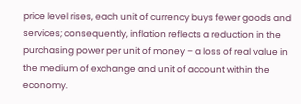price level rises, each unit of currency buys fewer goods and services; consequently, inflation reflects a reduction in the purchasing power per unit of money – a loss of real value in the medium of exchange and unit of account within the economy.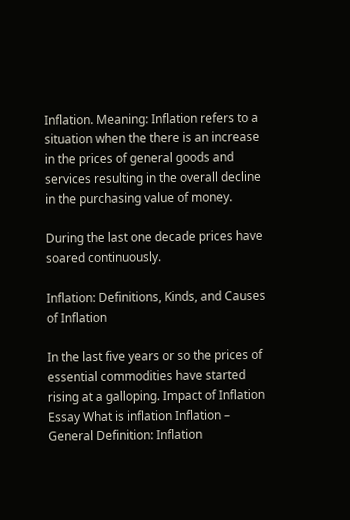Inflation. Meaning: Inflation refers to a situation when the there is an increase in the prices of general goods and services resulting in the overall decline in the purchasing value of money.

During the last one decade prices have soared continuously.

Inflation: Definitions, Kinds, and Causes of Inflation

In the last five years or so the prices of essential commodities have started rising at a galloping. Impact of Inflation Essay What is inflation Inflation – General Definition: Inflation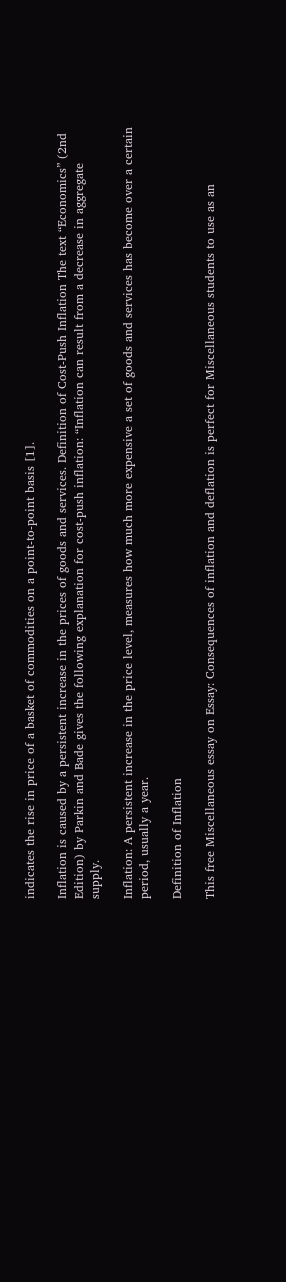indicates the rise in price of a basket of commodities on a point-to-point basis [1].

Inflation is caused by a persistent increase in the prices of goods and services. Definition of Cost-Push Inflation The text “Economics” (2nd Edition) by Parkin and Bade gives the following explanation for cost-push inflation: “Inflation can result from a decrease in aggregate supply.

Inflation: A persistent increase in the price level, measures how much more expensive a set of goods and services has become over a certain period, usually a year.

Definition of Inflation

This free Miscellaneous essay on Essay: Consequences of inflation and deflation is perfect for Miscellaneous students to use as an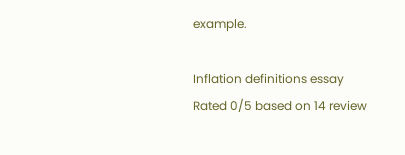example.

Inflation definitions essay
Rated 0/5 based on 14 review